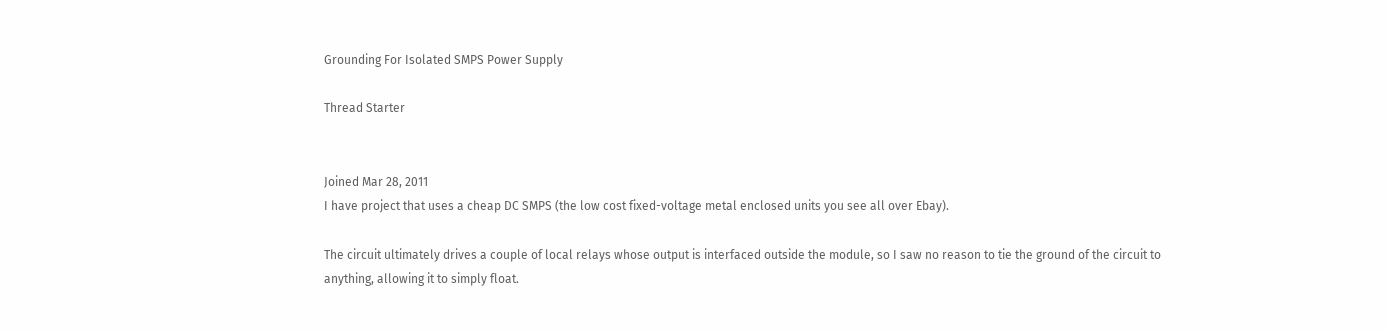Grounding For Isolated SMPS Power Supply

Thread Starter


Joined Mar 28, 2011
I have project that uses a cheap DC SMPS (the low cost fixed-voltage metal enclosed units you see all over Ebay).

The circuit ultimately drives a couple of local relays whose output is interfaced outside the module, so I saw no reason to tie the ground of the circuit to anything, allowing it to simply float.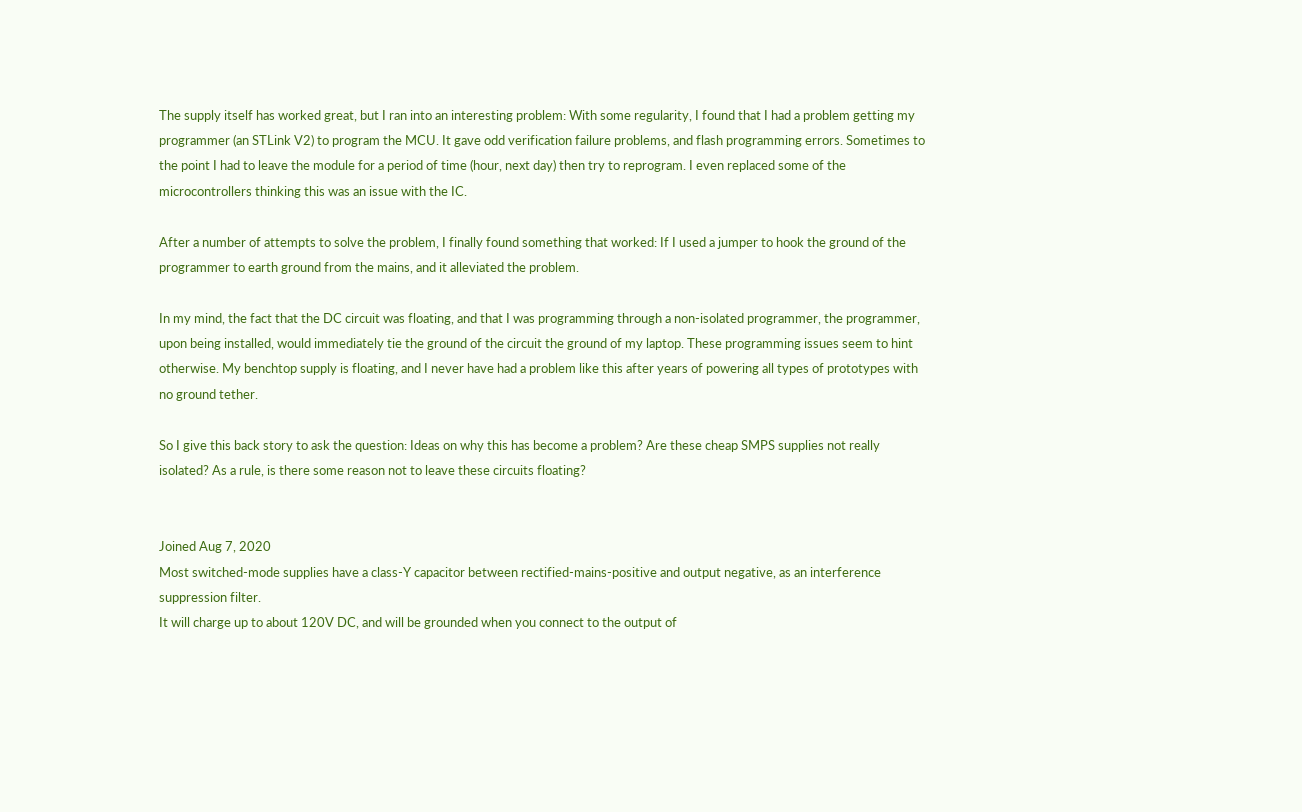The supply itself has worked great, but I ran into an interesting problem: With some regularity, I found that I had a problem getting my programmer (an STLink V2) to program the MCU. It gave odd verification failure problems, and flash programming errors. Sometimes to the point I had to leave the module for a period of time (hour, next day) then try to reprogram. I even replaced some of the microcontrollers thinking this was an issue with the IC.

After a number of attempts to solve the problem, I finally found something that worked: If I used a jumper to hook the ground of the programmer to earth ground from the mains, and it alleviated the problem.

In my mind, the fact that the DC circuit was floating, and that I was programming through a non-isolated programmer, the programmer, upon being installed, would immediately tie the ground of the circuit the ground of my laptop. These programming issues seem to hint otherwise. My benchtop supply is floating, and I never have had a problem like this after years of powering all types of prototypes with no ground tether.

So I give this back story to ask the question: Ideas on why this has become a problem? Are these cheap SMPS supplies not really isolated? As a rule, is there some reason not to leave these circuits floating?


Joined Aug 7, 2020
Most switched-mode supplies have a class-Y capacitor between rectified-mains-positive and output negative, as an interference suppression filter.
It will charge up to about 120V DC, and will be grounded when you connect to the output of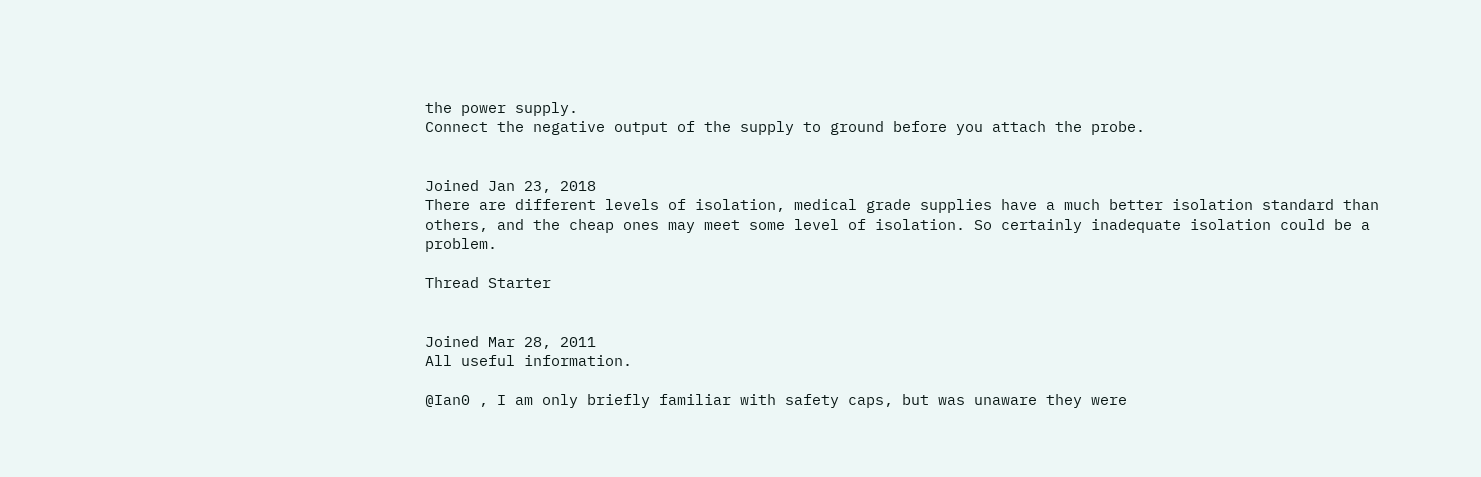the power supply.
Connect the negative output of the supply to ground before you attach the probe.


Joined Jan 23, 2018
There are different levels of isolation, medical grade supplies have a much better isolation standard than others, and the cheap ones may meet some level of isolation. So certainly inadequate isolation could be a problem.

Thread Starter


Joined Mar 28, 2011
All useful information.

@Ian0 , I am only briefly familiar with safety caps, but was unaware they were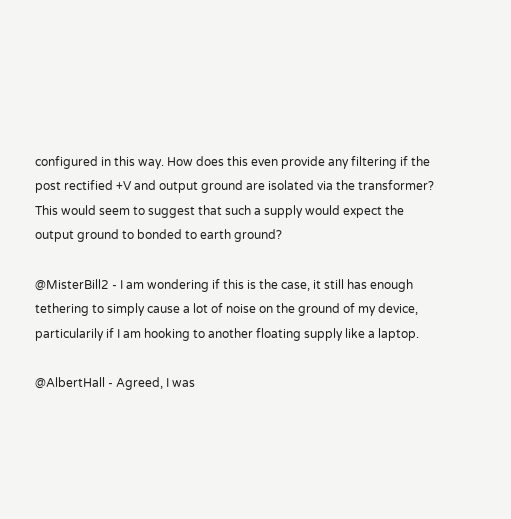configured in this way. How does this even provide any filtering if the post rectified +V and output ground are isolated via the transformer? This would seem to suggest that such a supply would expect the output ground to bonded to earth ground?

@MisterBill2 - I am wondering if this is the case, it still has enough tethering to simply cause a lot of noise on the ground of my device, particularily if I am hooking to another floating supply like a laptop.

@AlbertHall - Agreed, I was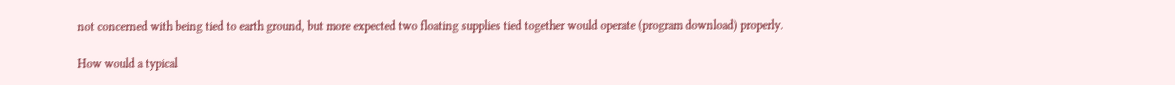not concerned with being tied to earth ground, but more expected two floating supplies tied together would operate (program download) properly.

How would a typical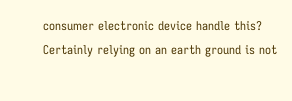consumer electronic device handle this? Certainly relying on an earth ground is not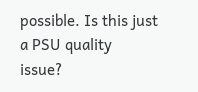possible. Is this just a PSU quality issue?